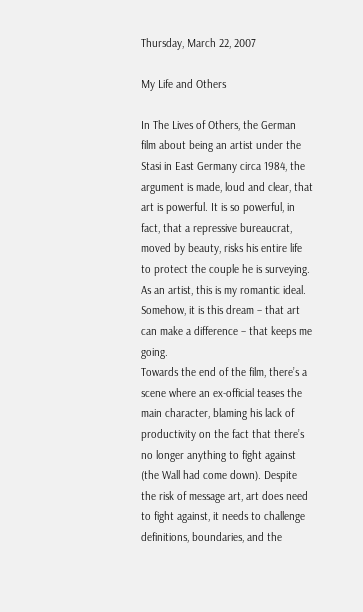Thursday, March 22, 2007

My Life and Others

In The Lives of Others, the German film about being an artist under the Stasi in East Germany circa 1984, the argument is made, loud and clear, that art is powerful. It is so powerful, in fact, that a repressive bureaucrat, moved by beauty, risks his entire life to protect the couple he is surveying. As an artist, this is my romantic ideal. Somehow, it is this dream – that art can make a difference – that keeps me going.
Towards the end of the film, there’s a scene where an ex-official teases the main character, blaming his lack of productivity on the fact that there’s no longer anything to fight against (the Wall had come down). Despite the risk of message art, art does need to fight against, it needs to challenge definitions, boundaries, and the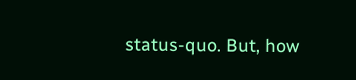status-quo. But, how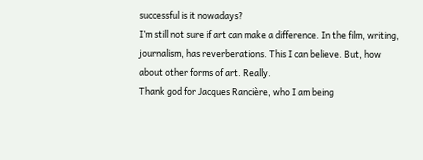successful is it nowadays?
I’m still not sure if art can make a difference. In the film, writing, journalism, has reverberations. This I can believe. But, how about other forms of art. Really.
Thank god for Jacques Rancière, who I am being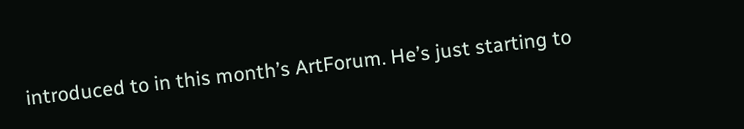introduced to in this month’s ArtForum. He’s just starting to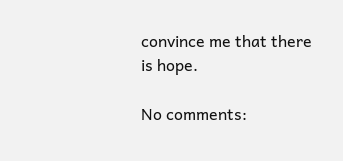convince me that there is hope.

No comments: